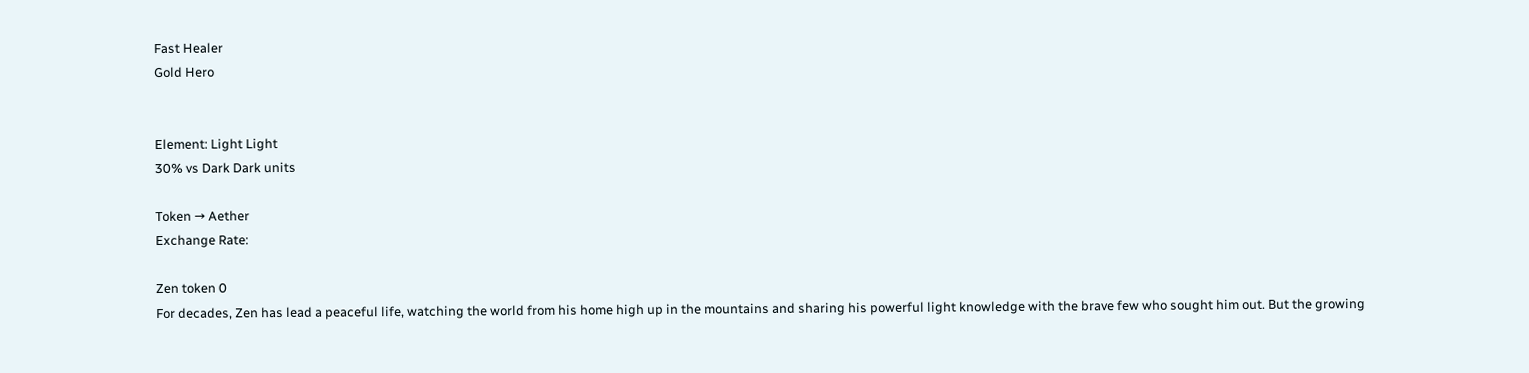Fast Healer
Gold Hero


Element: Light Light
30% vs Dark Dark units

Token → Aether
Exchange Rate:

Zen token 0
For decades, Zen has lead a peaceful life, watching the world from his home high up in the mountains and sharing his powerful light knowledge with the brave few who sought him out. But the growing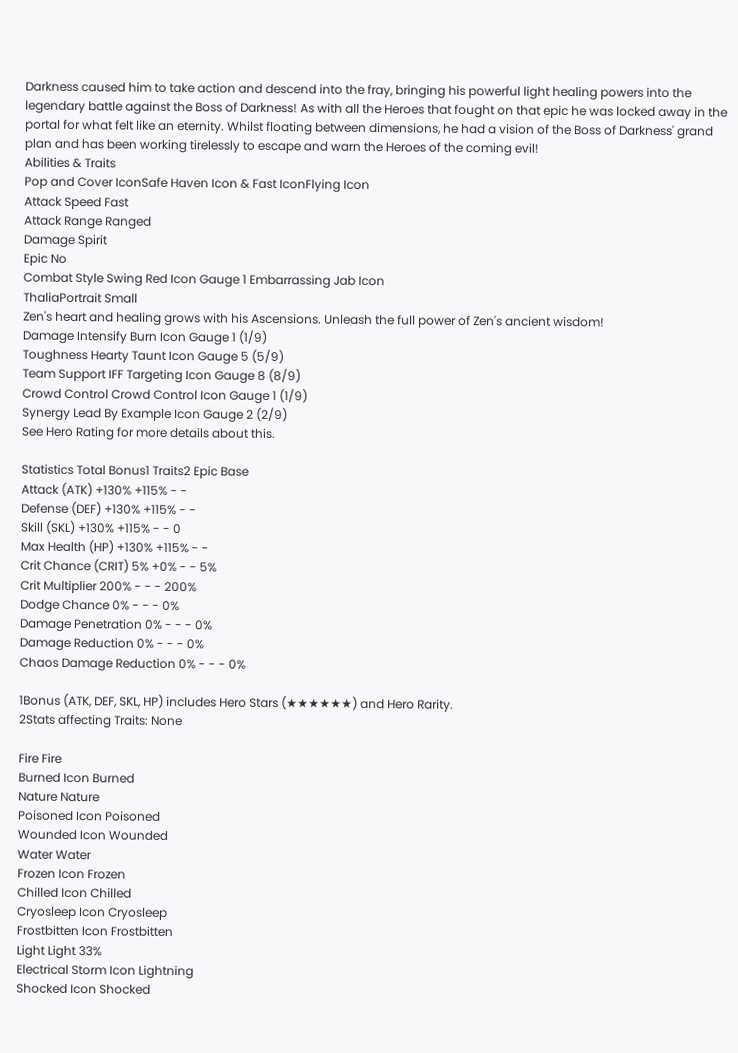Darkness caused him to take action and descend into the fray, bringing his powerful light healing powers into the legendary battle against the Boss of Darkness! As with all the Heroes that fought on that epic he was locked away in the portal for what felt like an eternity. Whilst floating between dimensions, he had a vision of the Boss of Darkness' grand plan and has been working tirelessly to escape and warn the Heroes of the coming evil!
Abilities & Traits
Pop and Cover IconSafe Haven Icon & Fast IconFlying Icon
Attack Speed Fast
Attack Range Ranged
Damage Spirit
Epic No
Combat Style Swing Red Icon Gauge 1 Embarrassing Jab Icon
ThaliaPortrait Small
Zen's heart and healing grows with his Ascensions. Unleash the full power of Zen's ancient wisdom!
Damage Intensify Burn Icon Gauge 1 (1/9)
Toughness Hearty Taunt Icon Gauge 5 (5/9)
Team Support IFF Targeting Icon Gauge 8 (8/9)
Crowd Control Crowd Control Icon Gauge 1 (1/9)
Synergy Lead By Example Icon Gauge 2 (2/9)
See Hero Rating for more details about this.

Statistics Total Bonus1 Traits2 Epic Base
Attack (ATK) +130% +115% - -
Defense (DEF) +130% +115% - -
Skill (SKL) +130% +115% - - 0
Max Health (HP) +130% +115% - -
Crit Chance (CRIT) 5% +0% - - 5%
Crit Multiplier 200% - - - 200%
Dodge Chance 0% - - - 0%
Damage Penetration 0% - - - 0%
Damage Reduction 0% - - - 0%
Chaos Damage Reduction 0% - - - 0%

1Bonus (ATK, DEF, SKL, HP) includes Hero Stars (★★★★★★) and Hero Rarity.
2Stats affecting Traits: None

Fire Fire
Burned Icon Burned
Nature Nature
Poisoned Icon Poisoned
Wounded Icon Wounded
Water Water
Frozen Icon Frozen
Chilled Icon Chilled
Cryosleep Icon Cryosleep
Frostbitten Icon Frostbitten
Light Light 33%
Electrical Storm Icon Lightning
Shocked Icon Shocked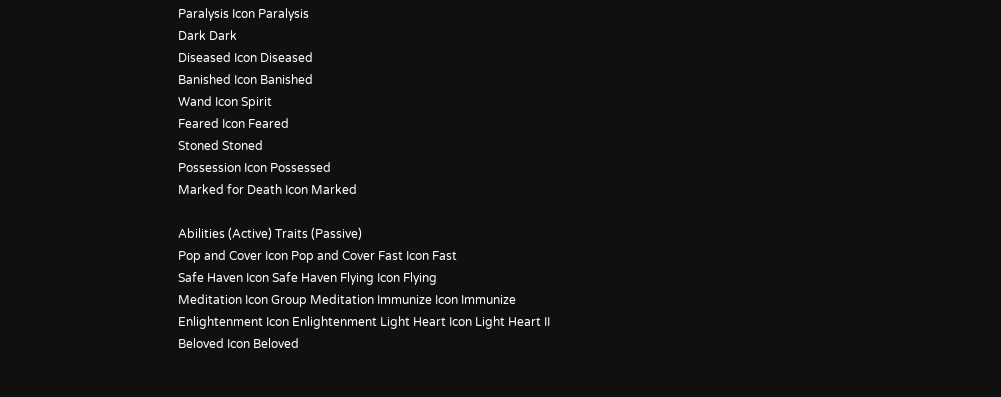Paralysis Icon Paralysis
Dark Dark
Diseased Icon Diseased
Banished Icon Banished
Wand Icon Spirit
Feared Icon Feared
Stoned Stoned
Possession Icon Possessed
Marked for Death Icon Marked

Abilities (Active) Traits (Passive)
Pop and Cover Icon Pop and Cover Fast Icon Fast
Safe Haven Icon Safe Haven Flying Icon Flying
Meditation Icon Group Meditation Immunize Icon Immunize
Enlightenment Icon Enlightenment Light Heart Icon Light Heart II
Beloved Icon Beloved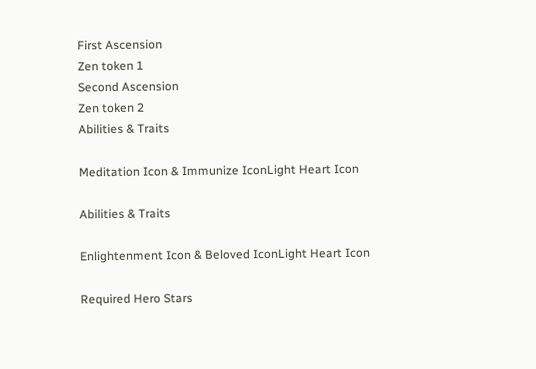First Ascension
Zen token 1
Second Ascension
Zen token 2
Abilities & Traits

Meditation Icon & Immunize IconLight Heart Icon

Abilities & Traits

Enlightenment Icon & Beloved IconLight Heart Icon

Required Hero Stars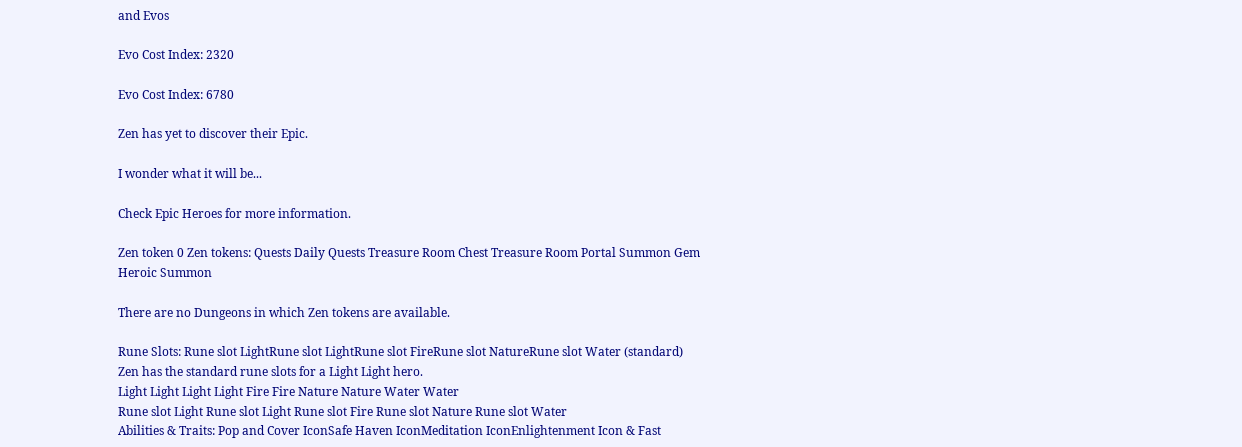and Evos

Evo Cost Index: 2320

Evo Cost Index: 6780

Zen has yet to discover their Epic.

I wonder what it will be...

Check Epic Heroes for more information.

Zen token 0 Zen tokens: Quests Daily Quests Treasure Room Chest Treasure Room Portal Summon Gem Heroic Summon

There are no Dungeons in which Zen tokens are available.

Rune Slots: Rune slot LightRune slot LightRune slot FireRune slot NatureRune slot Water (standard)
Zen has the standard rune slots for a Light Light hero.
Light Light Light Light Fire Fire Nature Nature Water Water
Rune slot Light Rune slot Light Rune slot Fire Rune slot Nature Rune slot Water
Abilities & Traits: Pop and Cover IconSafe Haven IconMeditation IconEnlightenment Icon & Fast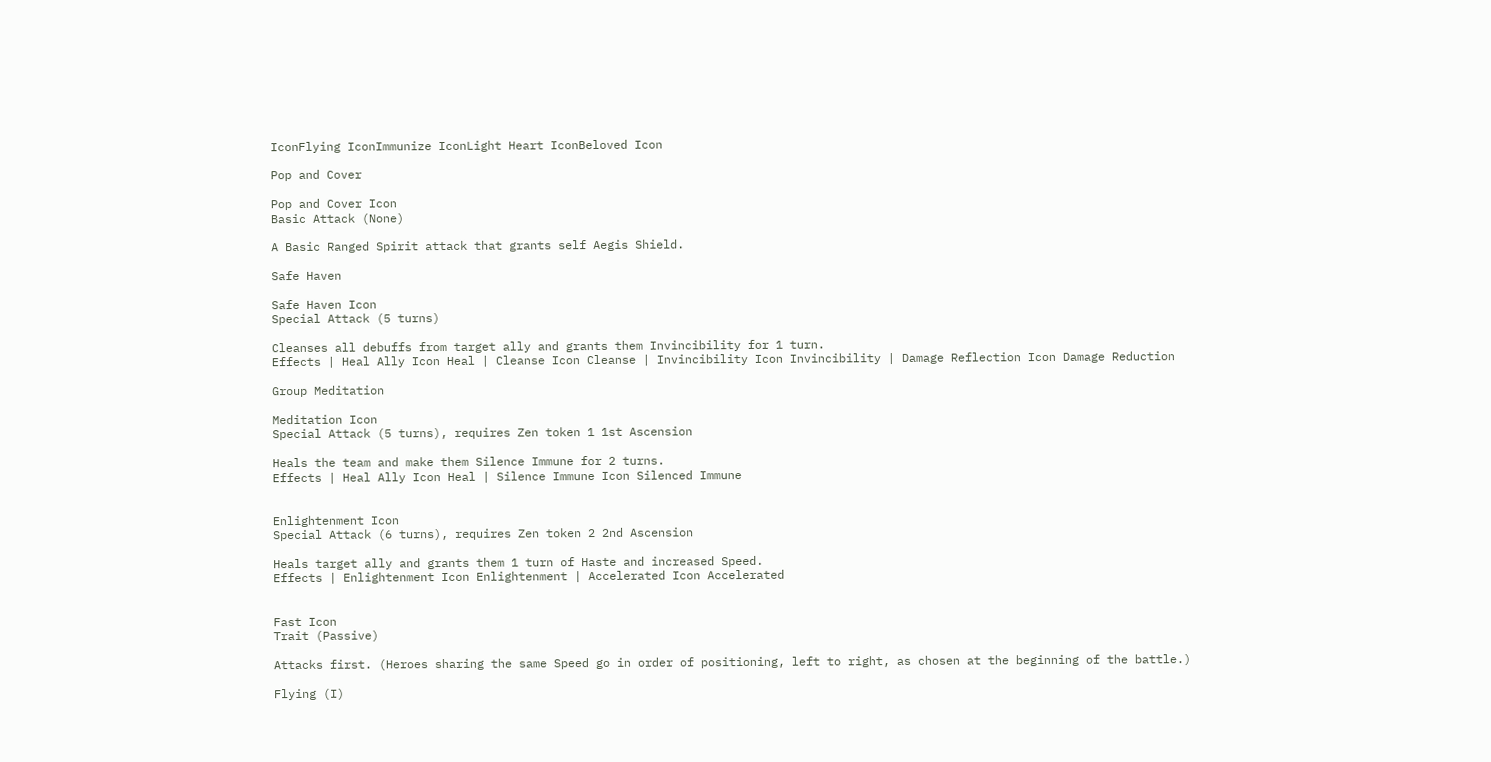IconFlying IconImmunize IconLight Heart IconBeloved Icon

Pop and Cover

Pop and Cover Icon
Basic Attack (None)

A Basic Ranged Spirit attack that grants self Aegis Shield.

Safe Haven

Safe Haven Icon
Special Attack (5 turns)

Cleanses all debuffs from target ally and grants them Invincibility for 1 turn.
Effects | Heal Ally Icon Heal | Cleanse Icon Cleanse | Invincibility Icon Invincibility | Damage Reflection Icon Damage Reduction

Group Meditation

Meditation Icon
Special Attack (5 turns), requires Zen token 1 1st Ascension

Heals the team and make them Silence Immune for 2 turns.
Effects | Heal Ally Icon Heal | Silence Immune Icon Silenced Immune


Enlightenment Icon
Special Attack (6 turns), requires Zen token 2 2nd Ascension

Heals target ally and grants them 1 turn of Haste and increased Speed.
Effects | Enlightenment Icon Enlightenment | Accelerated Icon Accelerated


Fast Icon
Trait (Passive)

Attacks first. (Heroes sharing the same Speed go in order of positioning, left to right, as chosen at the beginning of the battle.)

Flying (I)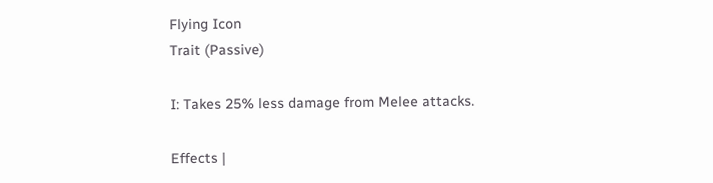Flying Icon
Trait (Passive)

I: Takes 25% less damage from Melee attacks.

Effects |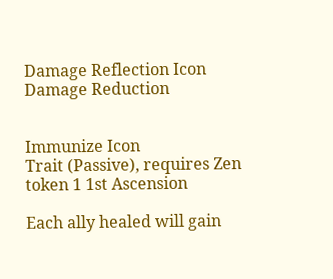Damage Reflection Icon Damage Reduction


Immunize Icon
Trait (Passive), requires Zen token 1 1st Ascension

Each ally healed will gain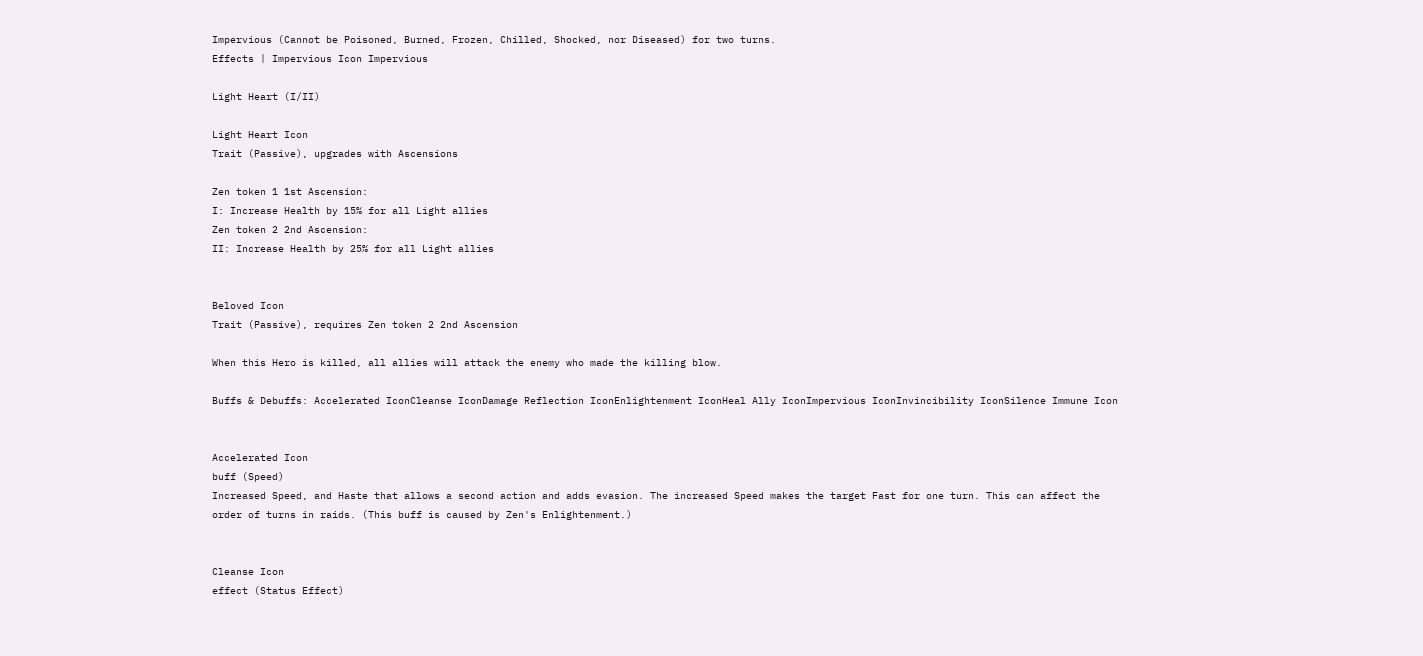Impervious (Cannot be Poisoned, Burned, Frozen, Chilled, Shocked, nor Diseased) for two turns.
Effects | Impervious Icon Impervious

Light Heart (I/II)

Light Heart Icon
Trait (Passive), upgrades with Ascensions

Zen token 1 1st Ascension:
I: Increase Health by 15% for all Light allies
Zen token 2 2nd Ascension:
II: Increase Health by 25% for all Light allies


Beloved Icon
Trait (Passive), requires Zen token 2 2nd Ascension

When this Hero is killed, all allies will attack the enemy who made the killing blow.

Buffs & Debuffs: Accelerated IconCleanse IconDamage Reflection IconEnlightenment IconHeal Ally IconImpervious IconInvincibility IconSilence Immune Icon


Accelerated Icon
buff (Speed)
Increased Speed, and Haste that allows a second action and adds evasion. The increased Speed makes the target Fast for one turn. This can affect the order of turns in raids. (This buff is caused by Zen's Enlightenment.)


Cleanse Icon
effect (Status Effect)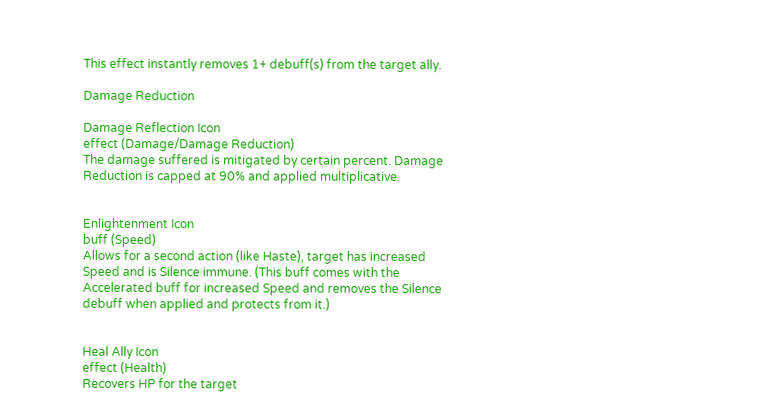This effect instantly removes 1+ debuff(s) from the target ally.

Damage Reduction

Damage Reflection Icon
effect (Damage/Damage Reduction)
The damage suffered is mitigated by certain percent. Damage Reduction is capped at 90% and applied multiplicative.


Enlightenment Icon
buff (Speed)
Allows for a second action (like Haste), target has increased Speed and is Silence immune. (This buff comes with the Accelerated buff for increased Speed and removes the Silence debuff when applied and protects from it.)


Heal Ally Icon
effect (Health)
Recovers HP for the target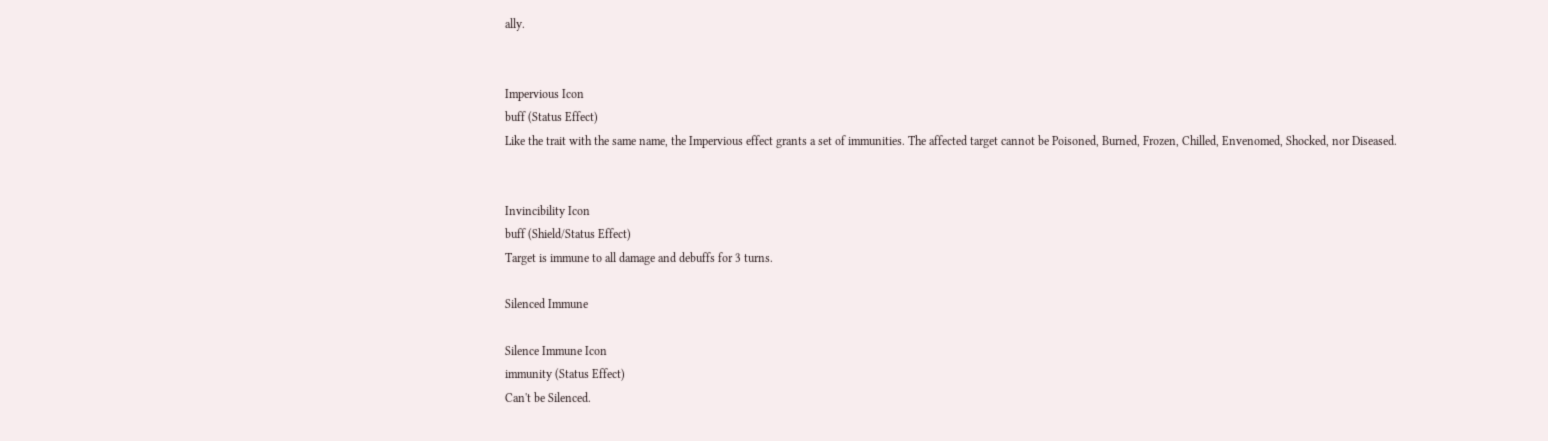ally.


Impervious Icon
buff (Status Effect)
Like the trait with the same name, the Impervious effect grants a set of immunities. The affected target cannot be Poisoned, Burned, Frozen, Chilled, Envenomed, Shocked, nor Diseased.


Invincibility Icon
buff (Shield/Status Effect)
Target is immune to all damage and debuffs for 3 turns.

Silenced Immune

Silence Immune Icon
immunity (Status Effect)
Can't be Silenced.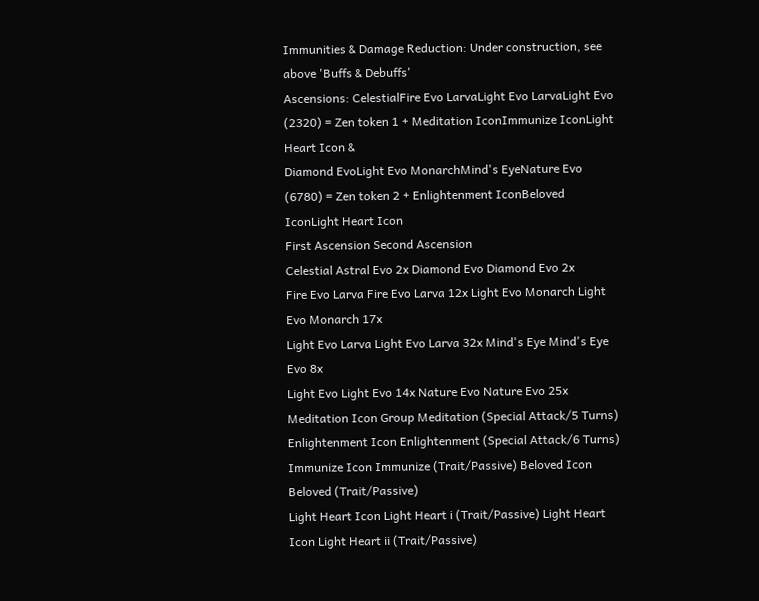Immunities & Damage Reduction: Under construction, see above 'Buffs & Debuffs'
Ascensions: CelestialFire Evo LarvaLight Evo LarvaLight Evo (2320) = Zen token 1 + Meditation IconImmunize IconLight Heart Icon &
Diamond EvoLight Evo MonarchMind's EyeNature Evo (6780) = Zen token 2 + Enlightenment IconBeloved IconLight Heart Icon
First Ascension Second Ascension
Celestial Astral Evo 2x Diamond Evo Diamond Evo 2x
Fire Evo Larva Fire Evo Larva 12x Light Evo Monarch Light Evo Monarch 17x
Light Evo Larva Light Evo Larva 32x Mind's Eye Mind's Eye Evo 8x
Light Evo Light Evo 14x Nature Evo Nature Evo 25x
Meditation Icon Group Meditation (Special Attack/5 Turns) Enlightenment Icon Enlightenment (Special Attack/6 Turns)
Immunize Icon Immunize (Trait/Passive) Beloved Icon Beloved (Trait/Passive)
Light Heart Icon Light Heart i (Trait/Passive) Light Heart Icon Light Heart ii (Trait/Passive)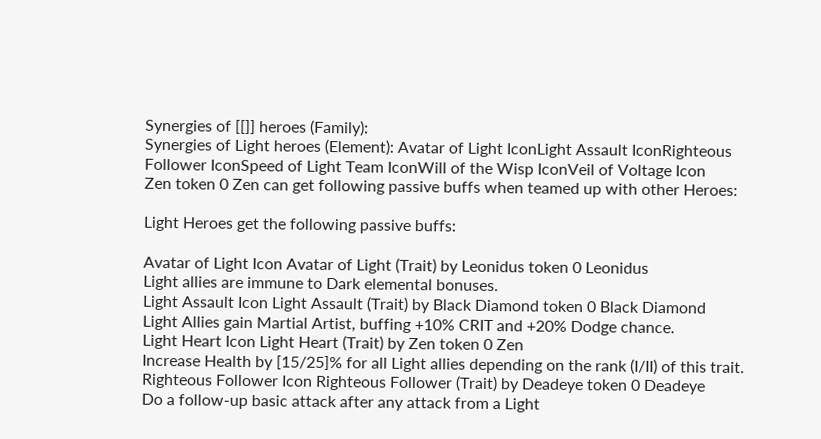Synergies of [[]] heroes (Family):
Synergies of Light heroes (Element): Avatar of Light IconLight Assault IconRighteous Follower IconSpeed of Light Team IconWill of the Wisp IconVeil of Voltage Icon
Zen token 0 Zen can get following passive buffs when teamed up with other Heroes:

Light Heroes get the following passive buffs:

Avatar of Light Icon Avatar of Light (Trait) by Leonidus token 0 Leonidus
Light allies are immune to Dark elemental bonuses.
Light Assault Icon Light Assault (Trait) by Black Diamond token 0 Black Diamond
Light Allies gain Martial Artist, buffing +10% CRIT and +20% Dodge chance.
Light Heart Icon Light Heart (Trait) by Zen token 0 Zen
Increase Health by [15/25]% for all Light allies depending on the rank (I/II) of this trait.
Righteous Follower Icon Righteous Follower (Trait) by Deadeye token 0 Deadeye
Do a follow-up basic attack after any attack from a Light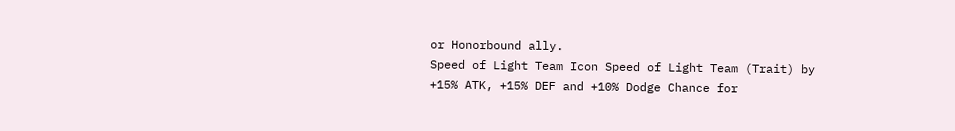or Honorbound ally.
Speed of Light Team Icon Speed of Light Team (Trait) by
+15% ATK, +15% DEF and +10% Dodge Chance for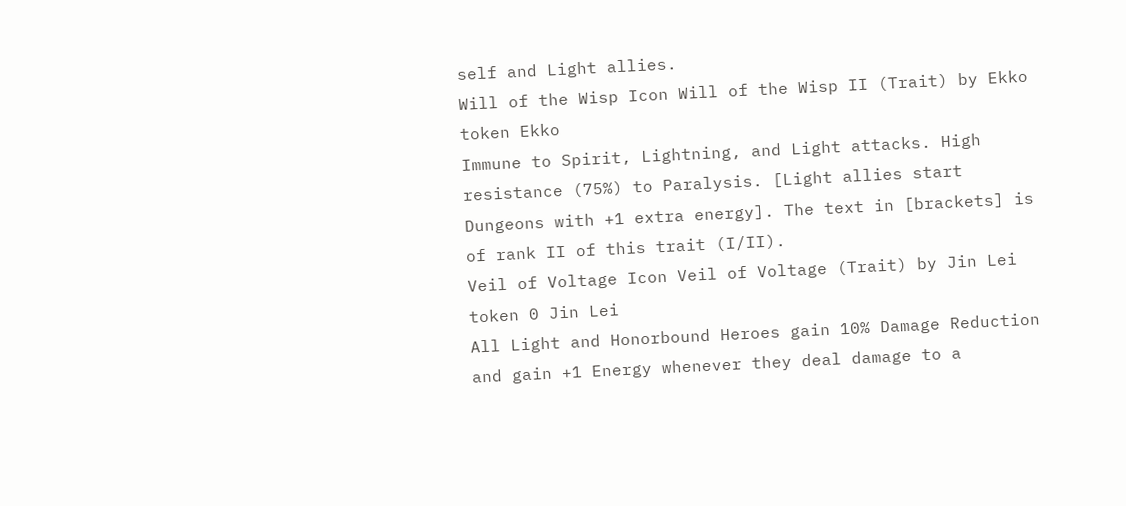self and Light allies.
Will of the Wisp Icon Will of the Wisp II (Trait) by Ekko token Ekko
Immune to Spirit, Lightning, and Light attacks. High resistance (75%) to Paralysis. [Light allies start Dungeons with +1 extra energy]. The text in [brackets] is of rank II of this trait (I/II).
Veil of Voltage Icon Veil of Voltage (Trait) by Jin Lei token 0 Jin Lei
All Light and Honorbound Heroes gain 10% Damage Reduction and gain +1 Energy whenever they deal damage to a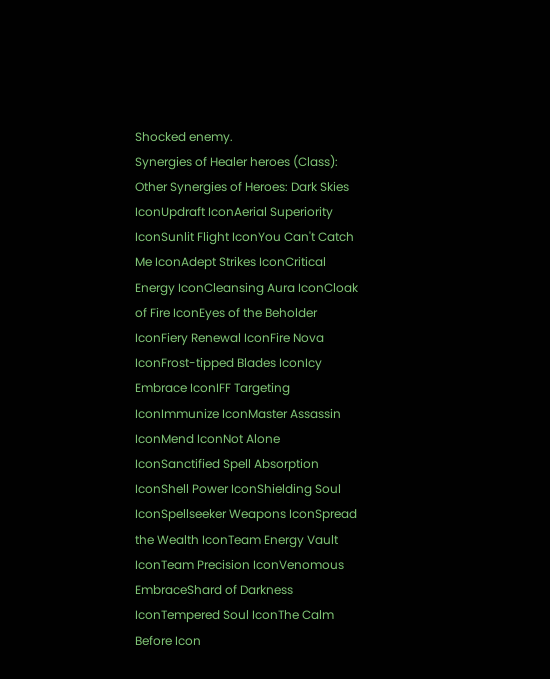Shocked enemy.
Synergies of Healer heroes (Class):
Other Synergies of Heroes: Dark Skies IconUpdraft IconAerial Superiority IconSunlit Flight IconYou Can't Catch Me IconAdept Strikes IconCritical Energy IconCleansing Aura IconCloak of Fire IconEyes of the Beholder IconFiery Renewal IconFire Nova IconFrost-tipped Blades IconIcy Embrace IconIFF Targeting IconImmunize IconMaster Assassin IconMend IconNot Alone IconSanctified Spell Absorption IconShell Power IconShielding Soul IconSpellseeker Weapons IconSpread the Wealth IconTeam Energy Vault IconTeam Precision IconVenomous EmbraceShard of Darkness IconTempered Soul IconThe Calm Before Icon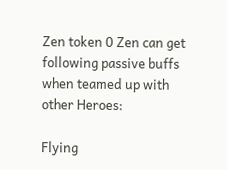Zen token 0 Zen can get following passive buffs when teamed up with other Heroes:

Flying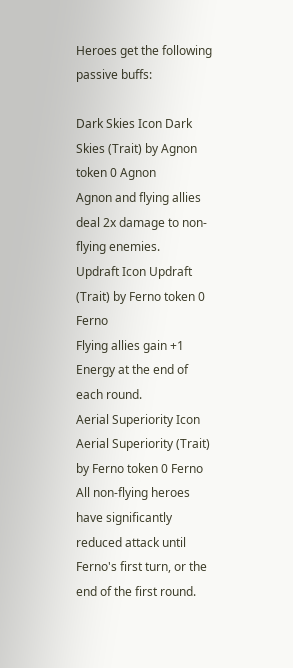Heroes get the following passive buffs:

Dark Skies Icon Dark Skies (Trait) by Agnon token 0 Agnon
Agnon and flying allies deal 2x damage to non-flying enemies.
Updraft Icon Updraft (Trait) by Ferno token 0 Ferno
Flying allies gain +1 Energy at the end of each round.
Aerial Superiority Icon Aerial Superiority (Trait) by Ferno token 0 Ferno
All non-flying heroes have significantly reduced attack until Ferno's first turn, or the end of the first round.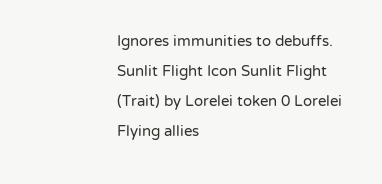Ignores immunities to debuffs.
Sunlit Flight Icon Sunlit Flight (Trait) by Lorelei token 0 Lorelei
Flying allies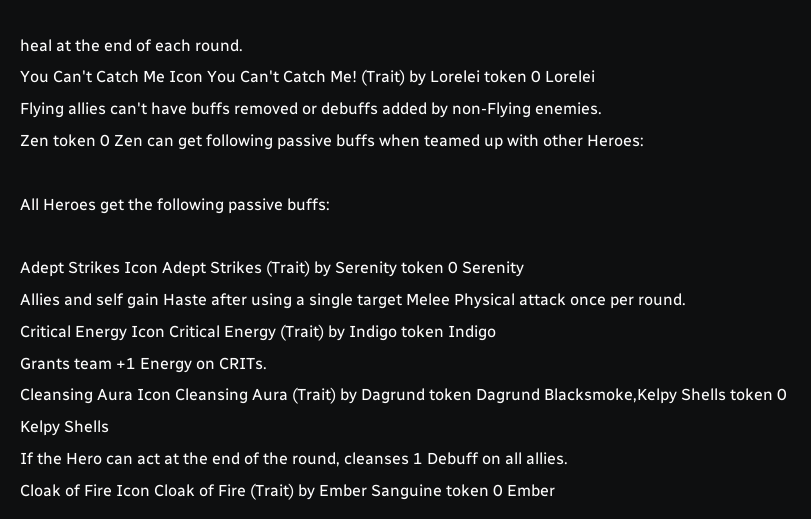heal at the end of each round.
You Can't Catch Me Icon You Can't Catch Me! (Trait) by Lorelei token 0 Lorelei
Flying allies can't have buffs removed or debuffs added by non-Flying enemies.
Zen token 0 Zen can get following passive buffs when teamed up with other Heroes:

All Heroes get the following passive buffs:

Adept Strikes Icon Adept Strikes (Trait) by Serenity token 0 Serenity
Allies and self gain Haste after using a single target Melee Physical attack once per round.
Critical Energy Icon Critical Energy (Trait) by Indigo token Indigo
Grants team +1 Energy on CRITs.
Cleansing Aura Icon Cleansing Aura (Trait) by Dagrund token Dagrund Blacksmoke,Kelpy Shells token 0 Kelpy Shells
If the Hero can act at the end of the round, cleanses 1 Debuff on all allies.
Cloak of Fire Icon Cloak of Fire (Trait) by Ember Sanguine token 0 Ember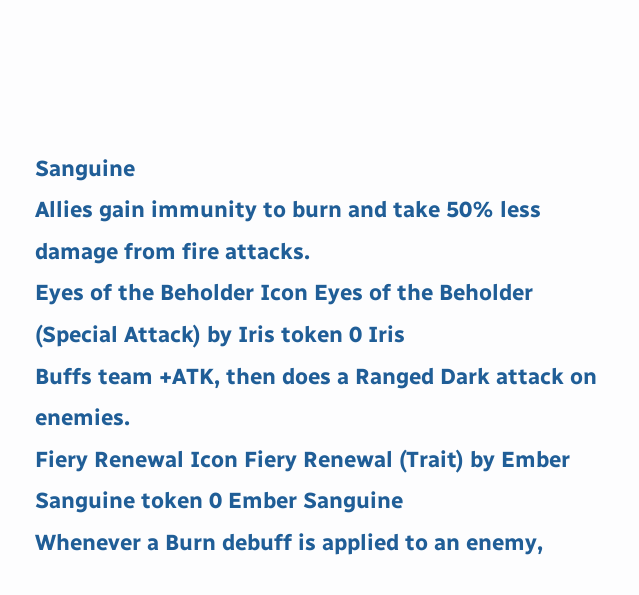Sanguine
Allies gain immunity to burn and take 50% less damage from fire attacks.
Eyes of the Beholder Icon Eyes of the Beholder (Special Attack) by Iris token 0 Iris
Buffs team +ATK, then does a Ranged Dark attack on enemies.
Fiery Renewal Icon Fiery Renewal (Trait) by Ember Sanguine token 0 Ember Sanguine
Whenever a Burn debuff is applied to an enemy,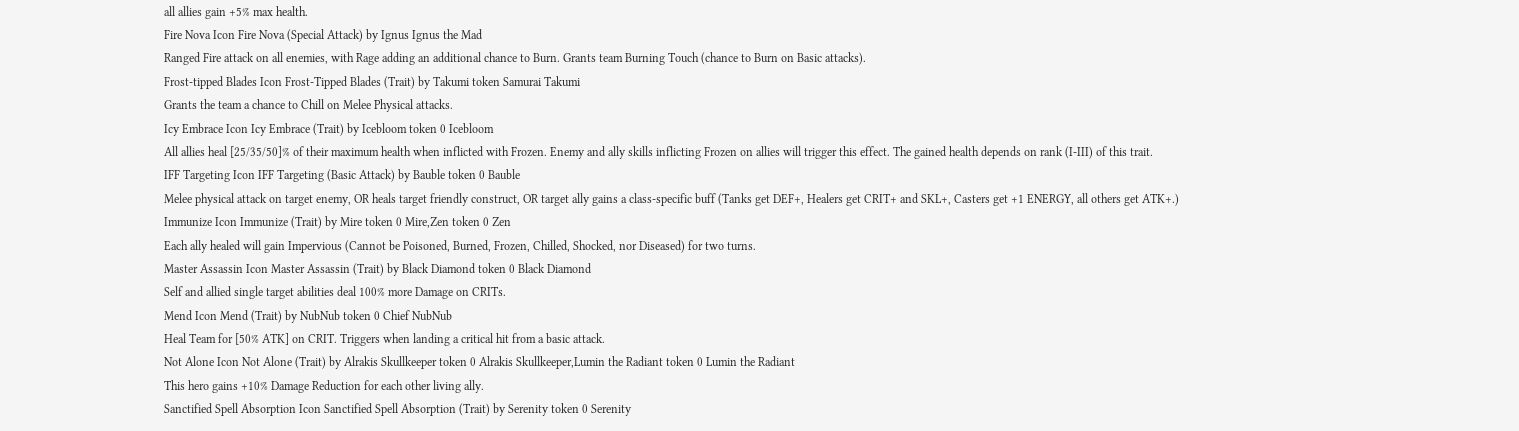all allies gain +5% max health.
Fire Nova Icon Fire Nova (Special Attack) by Ignus Ignus the Mad
Ranged Fire attack on all enemies, with Rage adding an additional chance to Burn. Grants team Burning Touch (chance to Burn on Basic attacks).
Frost-tipped Blades Icon Frost-Tipped Blades (Trait) by Takumi token Samurai Takumi
Grants the team a chance to Chill on Melee Physical attacks.
Icy Embrace Icon Icy Embrace (Trait) by Icebloom token 0 Icebloom
All allies heal [25/35/50]% of their maximum health when inflicted with Frozen. Enemy and ally skills inflicting Frozen on allies will trigger this effect. The gained health depends on rank (I-III) of this trait.
IFF Targeting Icon IFF Targeting (Basic Attack) by Bauble token 0 Bauble
Melee physical attack on target enemy, OR heals target friendly construct, OR target ally gains a class-specific buff (Tanks get DEF+, Healers get CRIT+ and SKL+, Casters get +1 ENERGY, all others get ATK+.)
Immunize Icon Immunize (Trait) by Mire token 0 Mire,Zen token 0 Zen
Each ally healed will gain Impervious (Cannot be Poisoned, Burned, Frozen, Chilled, Shocked, nor Diseased) for two turns.
Master Assassin Icon Master Assassin (Trait) by Black Diamond token 0 Black Diamond
Self and allied single target abilities deal 100% more Damage on CRITs.
Mend Icon Mend (Trait) by NubNub token 0 Chief NubNub
Heal Team for [50% ATK] on CRIT. Triggers when landing a critical hit from a basic attack.
Not Alone Icon Not Alone (Trait) by Alrakis Skullkeeper token 0 Alrakis Skullkeeper,Lumin the Radiant token 0 Lumin the Radiant
This hero gains +10% Damage Reduction for each other living ally.
Sanctified Spell Absorption Icon Sanctified Spell Absorption (Trait) by Serenity token 0 Serenity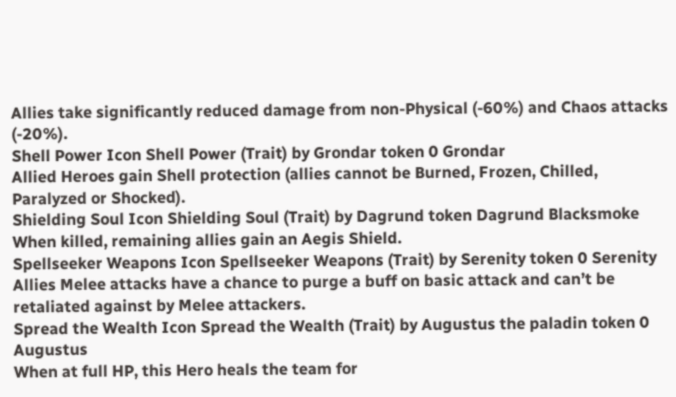Allies take significantly reduced damage from non-Physical (-60%) and Chaos attacks (-20%).
Shell Power Icon Shell Power (Trait) by Grondar token 0 Grondar
Allied Heroes gain Shell protection (allies cannot be Burned, Frozen, Chilled, Paralyzed or Shocked).
Shielding Soul Icon Shielding Soul (Trait) by Dagrund token Dagrund Blacksmoke
When killed, remaining allies gain an Aegis Shield.
Spellseeker Weapons Icon Spellseeker Weapons (Trait) by Serenity token 0 Serenity
Allies Melee attacks have a chance to purge a buff on basic attack and can’t be retaliated against by Melee attackers.
Spread the Wealth Icon Spread the Wealth (Trait) by Augustus the paladin token 0 Augustus
When at full HP, this Hero heals the team for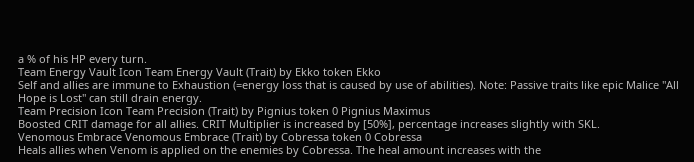a % of his HP every turn.
Team Energy Vault Icon Team Energy Vault (Trait) by Ekko token Ekko
Self and allies are immune to Exhaustion (=energy loss that is caused by use of abilities). Note: Passive traits like epic Malice "All Hope is Lost" can still drain energy.
Team Precision Icon Team Precision (Trait) by Pignius token 0 Pignius Maximus
Boosted CRIT damage for all allies. CRIT Multiplier is increased by [50%], percentage increases slightly with SKL.
Venomous Embrace Venomous Embrace (Trait) by Cobressa token 0 Cobressa
Heals allies when Venom is applied on the enemies by Cobressa. The heal amount increases with the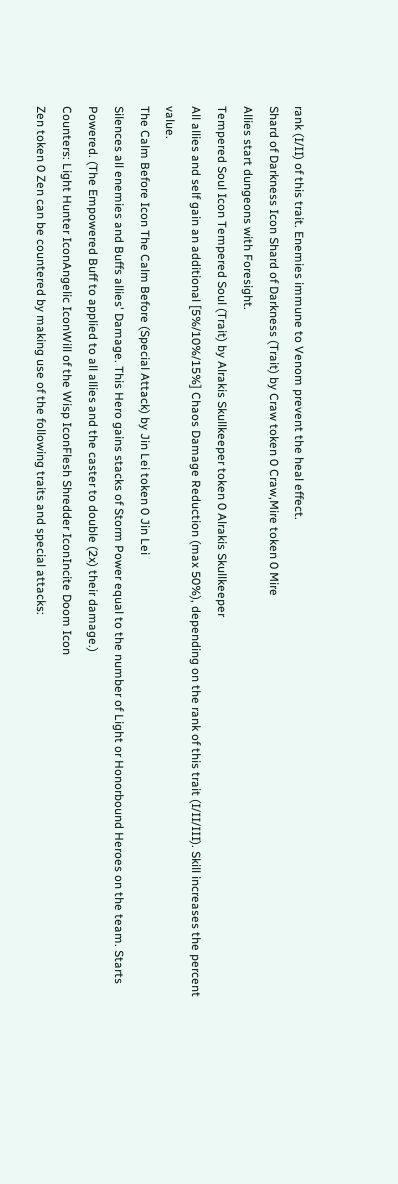rank (I/II) of this trait. Enemies immune to Venom prevent the heal effect.
Shard of Darkness Icon Shard of Darkness (Trait) by Craw token 0 Craw,Mire token 0 Mire
Allies start dungeons with Foresight.
Tempered Soul Icon Tempered Soul (Trait) by Alrakis Skullkeeper token 0 Alrakis Skullkeeper
All allies and self gain an additional [5%/10%/15%] Chaos Damage Reduction (max 50%), depending on the rank of this trait (I/II/III). Skill increases the percent value.
The Calm Before Icon The Calm Before (Special Attack) by Jin Lei token 0 Jin Lei
Silences all enemies and Buffs allies' Damage. This Hero gains stacks of Storm Power equal to the number of Light or Honorbound Heroes on the team. Starts Powered. (The Empowered Buff to applied to all allies and the caster to double (2x) their damage.)
Counters: Light Hunter IconAngelic IconWill of the Wisp IconFlesh Shredder IconIncite Doom Icon
Zen token 0 Zen can be countered by making use of the following traits and special attacks: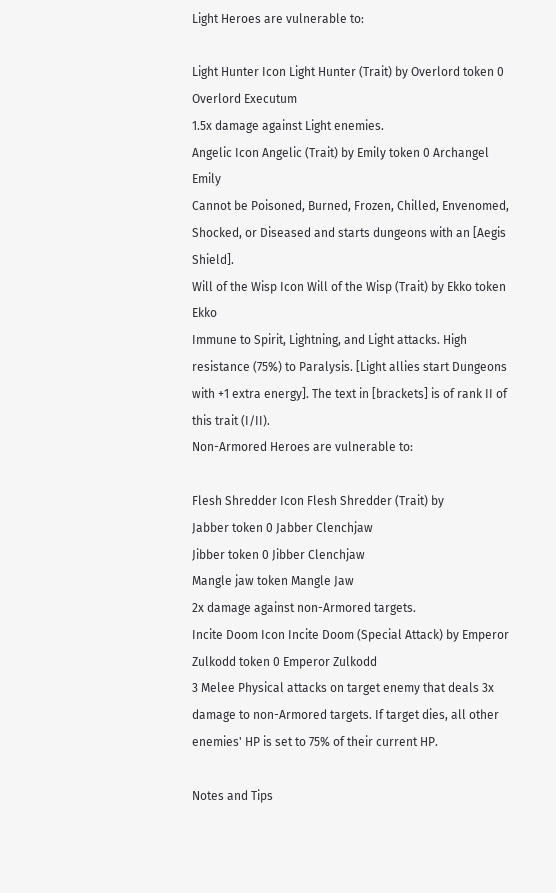Light Heroes are vulnerable to:

Light Hunter Icon Light Hunter (Trait) by Overlord token 0 Overlord Executum
1.5x damage against Light enemies.
Angelic Icon Angelic (Trait) by Emily token 0 Archangel Emily
Cannot be Poisoned, Burned, Frozen, Chilled, Envenomed, Shocked, or Diseased and starts dungeons with an [Aegis Shield].
Will of the Wisp Icon Will of the Wisp (Trait) by Ekko token Ekko
Immune to Spirit, Lightning, and Light attacks. High resistance (75%) to Paralysis. [Light allies start Dungeons with +1 extra energy]. The text in [brackets] is of rank II of this trait (I/II).
Non-Armored Heroes are vulnerable to:

Flesh Shredder Icon Flesh Shredder (Trait) by
Jabber token 0 Jabber Clenchjaw
Jibber token 0 Jibber Clenchjaw
Mangle jaw token Mangle Jaw
2x damage against non-Armored targets.
Incite Doom Icon Incite Doom (Special Attack) by Emperor Zulkodd token 0 Emperor Zulkodd
3 Melee Physical attacks on target enemy that deals 3x damage to non-Armored targets. If target dies, all other enemies' HP is set to 75% of their current HP.

Notes and Tips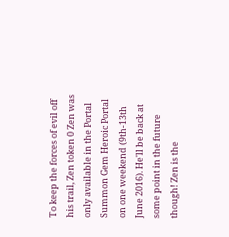To keep the forces of evil off his trail, Zen token 0 Zen was only available in the Portal Summon Gem Heroic Portal on one weekend (9th-13th June 2016). He'll be back at some point in the future though! Zen is the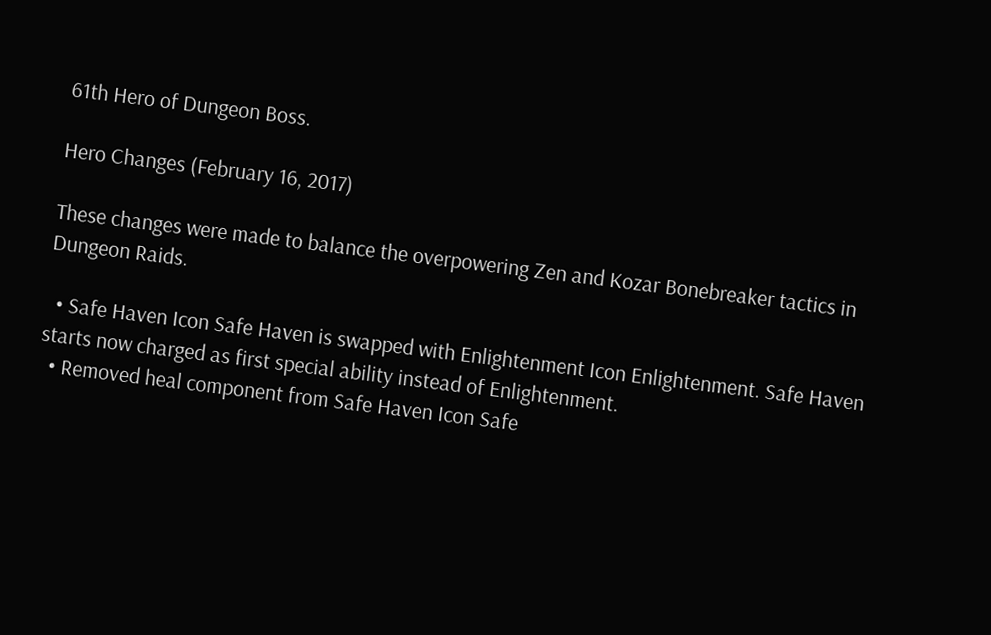61th Hero of Dungeon Boss.

Hero Changes (February 16, 2017)

These changes were made to balance the overpowering Zen and Kozar Bonebreaker tactics in Dungeon Raids.

  • Safe Haven Icon Safe Haven is swapped with Enlightenment Icon Enlightenment. Safe Haven starts now charged as first special ability instead of Enlightenment.
  • Removed heal component from Safe Haven Icon Safe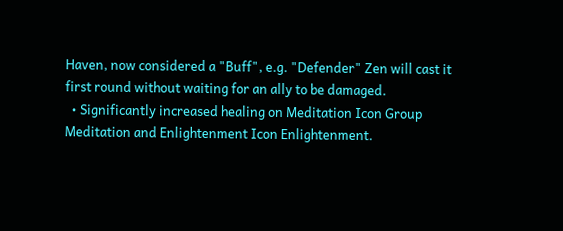Haven, now considered a "Buff", e.g. "Defender" Zen will cast it first round without waiting for an ally to be damaged.
  • Significantly increased healing on Meditation Icon Group Meditation and Enlightenment Icon Enlightenment.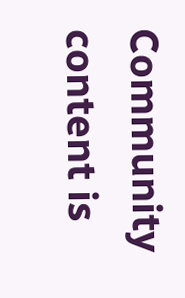Community content is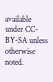available under CC-BY-SA unless otherwise noted.